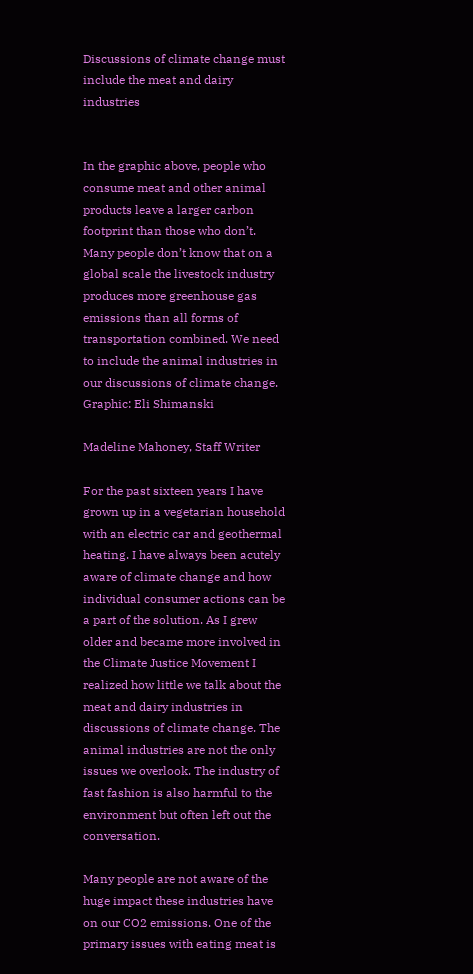Discussions of climate change must include the meat and dairy industries


In the graphic above, people who consume meat and other animal products leave a larger carbon footprint than those who don’t. Many people don’t know that on a global scale the livestock industry produces more greenhouse gas emissions than all forms of transportation combined. We need to include the animal industries in our discussions of climate change. Graphic: Eli Shimanski

Madeline Mahoney, Staff Writer

For the past sixteen years I have grown up in a vegetarian household with an electric car and geothermal heating. I have always been acutely aware of climate change and how individual consumer actions can be a part of the solution. As I grew older and became more involved in the Climate Justice Movement I realized how little we talk about the meat and dairy industries in discussions of climate change. The animal industries are not the only issues we overlook. The industry of fast fashion is also harmful to the environment but often left out the conversation.

Many people are not aware of the huge impact these industries have on our CO2 emissions. One of the primary issues with eating meat is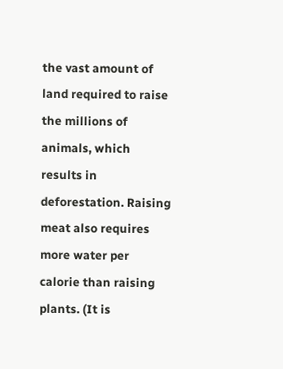the vast amount of land required to raise the millions of animals, which results in deforestation. Raising meat also requires more water per calorie than raising plants. (It is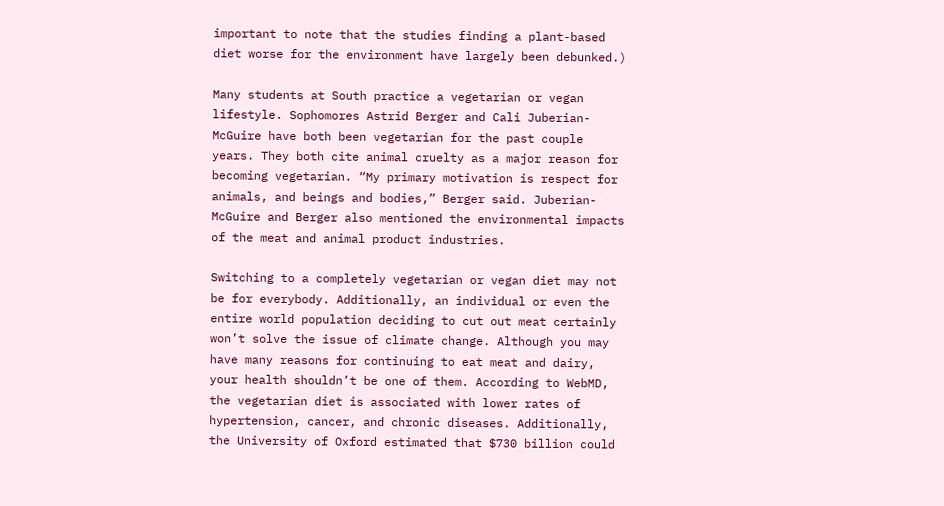important to note that the studies finding a plant-based diet worse for the environment have largely been debunked.)

Many students at South practice a vegetarian or vegan lifestyle. Sophomores Astrid Berger and Cali Juberian-McGuire have both been vegetarian for the past couple years. They both cite animal cruelty as a major reason for becoming vegetarian. “My primary motivation is respect for animals, and beings and bodies,” Berger said. Juberian-McGuire and Berger also mentioned the environmental impacts of the meat and animal product industries.

Switching to a completely vegetarian or vegan diet may not be for everybody. Additionally, an individual or even the entire world population deciding to cut out meat certainly won’t solve the issue of climate change. Although you may have many reasons for continuing to eat meat and dairy, your health shouldn’t be one of them. According to WebMD, the vegetarian diet is associated with lower rates of hypertension, cancer, and chronic diseases. Additionally, the University of Oxford estimated that $730 billion could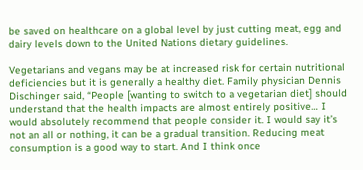be saved on healthcare on a global level by just cutting meat, egg and dairy levels down to the United Nations dietary guidelines.

Vegetarians and vegans may be at increased risk for certain nutritional deficiencies but it is generally a healthy diet. Family physician Dennis Dischinger said, “People [wanting to switch to a vegetarian diet] should understand that the health impacts are almost entirely positive… I would absolutely recommend that people consider it. I would say it’s not an all or nothing, it can be a gradual transition. Reducing meat consumption is a good way to start. And I think once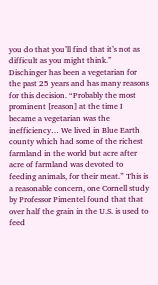you do that you’ll find that it’s not as difficult as you might think.” Dischinger has been a vegetarian for the past 25 years and has many reasons for this decision. “Probably the most prominent [reason] at the time I became a vegetarian was the inefficiency… We lived in Blue Earth county which had some of the richest farmland in the world but acre after acre of farmland was devoted to feeding animals, for their meat.” This is a reasonable concern, one Cornell study by Professor Pimentel found that that over half the grain in the U.S. is used to feed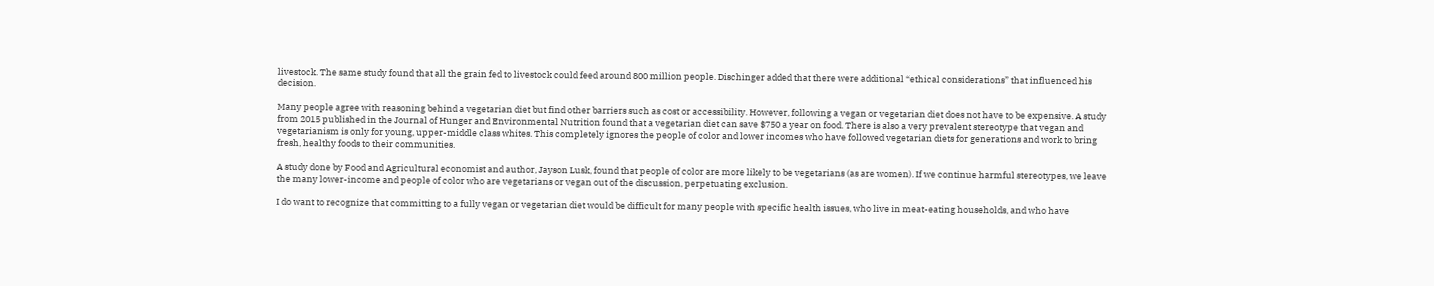livestock. The same study found that all the grain fed to livestock could feed around 800 million people. Dischinger added that there were additional “ethical considerations” that influenced his decision.

Many people agree with reasoning behind a vegetarian diet but find other barriers such as cost or accessibility. However, following a vegan or vegetarian diet does not have to be expensive. A study from 2015 published in the Journal of Hunger and Environmental Nutrition found that a vegetarian diet can save $750 a year on food. There is also a very prevalent stereotype that vegan and vegetarianism is only for young, upper-middle class whites. This completely ignores the people of color and lower incomes who have followed vegetarian diets for generations and work to bring fresh, healthy foods to their communities.

A study done by Food and Agricultural economist and author, Jayson Lusk, found that people of color are more likely to be vegetarians (as are women). If we continue harmful stereotypes, we leave the many lower-income and people of color who are vegetarians or vegan out of the discussion, perpetuating exclusion.

I do want to recognize that committing to a fully vegan or vegetarian diet would be difficult for many people with specific health issues, who live in meat-eating households, and who have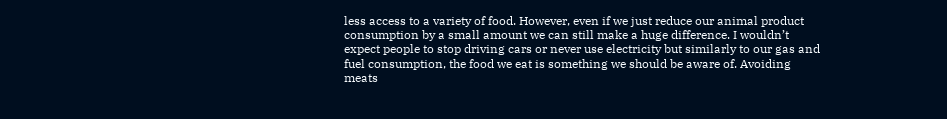less access to a variety of food. However, even if we just reduce our animal product consumption by a small amount we can still make a huge difference. I wouldn’t expect people to stop driving cars or never use electricity but similarly to our gas and fuel consumption, the food we eat is something we should be aware of. Avoiding meats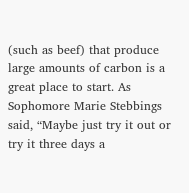(such as beef) that produce large amounts of carbon is a great place to start. As Sophomore Marie Stebbings said, “Maybe just try it out or try it three days a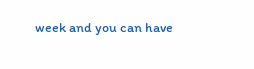week and you can have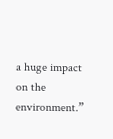a huge impact on the environment.”